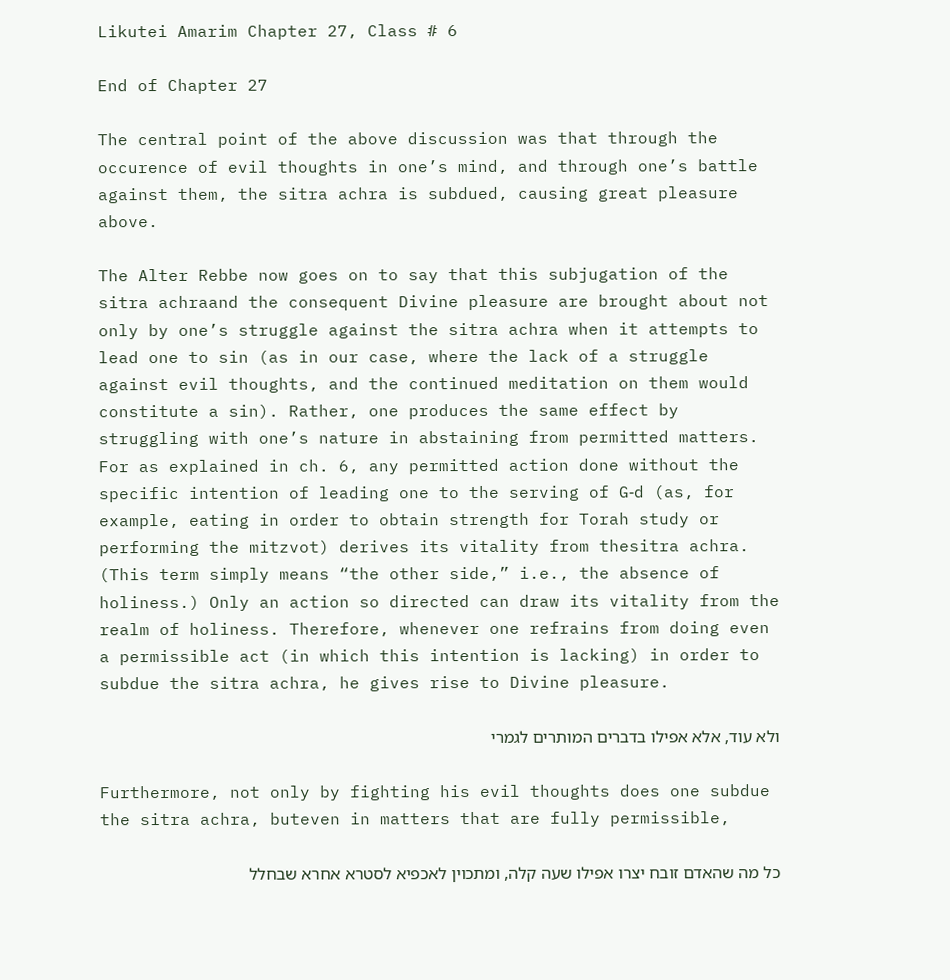Likutei Amarim Chapter 27, Class # 6

End of Chapter 27

The central point of the above discussion was that through the occurence of evil thoughts in one’s mind, and through one’s battle against them, the sitra achra is subdued, causing great pleasure above.

The Alter Rebbe now goes on to say that this subjugation of the sitra achraand the consequent Divine pleasure are brought about not only by one’s struggle against the sitra achra when it attempts to lead one to sin (as in our case, where the lack of a struggle against evil thoughts, and the continued meditation on them would constitute a sin). Rather, one produces the same effect by struggling with one’s nature in abstaining from permitted matters. For as explained in ch. 6, any permitted action done without the specific intention of leading one to the serving of G‑d (as, for example, eating in order to obtain strength for Torah study or performing the mitzvot) derives its vitality from thesitra achra. (This term simply means “the other side,” i.e., the absence of holiness.) Only an action so directed can draw its vitality from the realm of holiness. Therefore, whenever one refrains from doing even a permissible act (in which this intention is lacking) in order to subdue the sitra achra, he gives rise to Divine pleasure.

ולא עוד, אלא אפילו בדברים המותרים לגמרי

Furthermore, not only by fighting his evil thoughts does one subdue the sitra achra, buteven in matters that are fully permissible,

כל מה שהאדם זובח יצרו אפילו שעה קלה, ומתכוין לאכפיא לסטרא אחרא שבחלל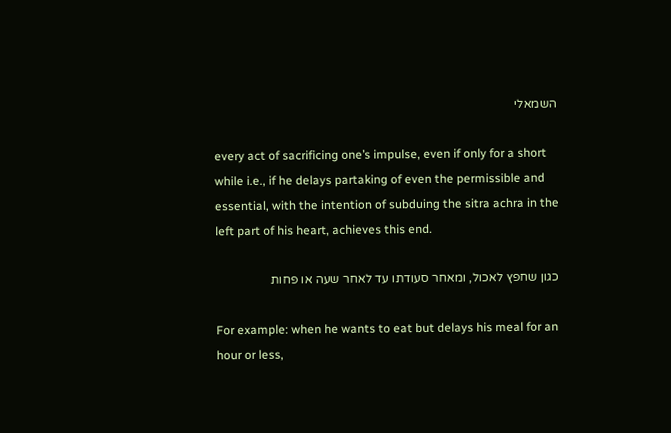השמאלי

every act of sacrificing one’s impulse, even if only for a short while i.e., if he delays partaking of even the permissible and essential, with the intention of subduing the sitra achra in the left part of his heart, achieves this end.

כגון שחפץ לאכול, ומאחר סעודתו עד לאחר שעה או פחות

For example: when he wants to eat but delays his meal for an hour or less,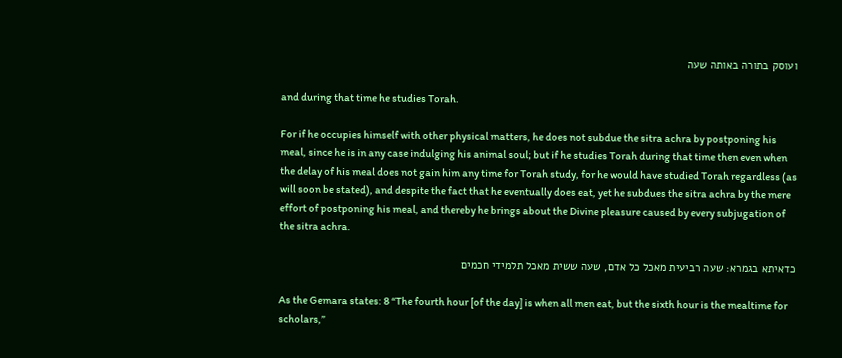ועוסק בתורה באותה שעה

and during that time he studies Torah.

For if he occupies himself with other physical matters, he does not subdue the sitra achra by postponing his meal, since he is in any case indulging his animal soul; but if he studies Torah during that time then even when the delay of his meal does not gain him any time for Torah study, for he would have studied Torah regardless (as will soon be stated), and despite the fact that he eventually does eat, yet he subdues the sitra achra by the mere effort of postponing his meal, and thereby he brings about the Divine pleasure caused by every subjugation of the sitra achra.

כדאיתא בגמרא: שעה רביעית מאכל כל אדם, שעה ששית מאכל תלמידי חכמים

As the Gemara states: 8 “The fourth hour [of the day] is when all men eat, but the sixth hour is the mealtime for scholars,”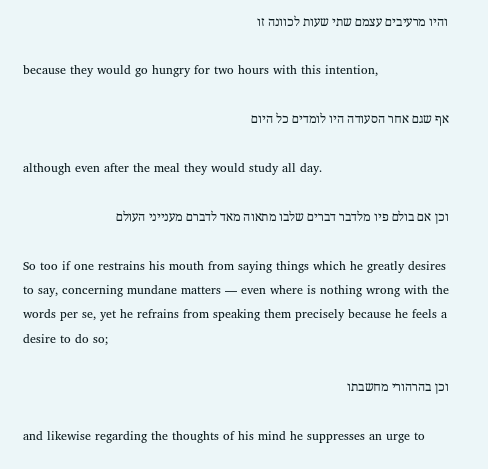והיו מרעיבים עצמם שתי שעות לכוונה זו

because they would go hungry for two hours with this intention,

אף שגם אחר הסעודה היו לומדים כל היום

although even after the meal they would study all day.

וכן אם בולם פיו מלדבר דברים שלבו מתאוה מאד לדברם מענייני העולם

So too if one restrains his mouth from saying things which he greatly desires to say, concerning mundane matters — even where is nothing wrong with the words per se, yet he refrains from speaking them precisely because he feels a desire to do so;

וכן בהרהורי מחשבתו

and likewise regarding the thoughts of his mind he suppresses an urge to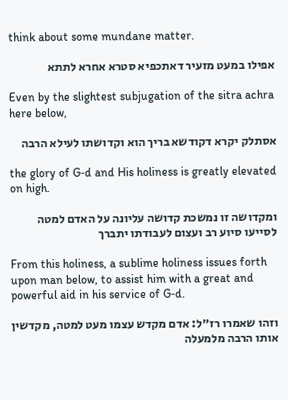think about some mundane matter.

אפילו במעט מזעיר דאתכפיא סטרא אחרא לתתא

Even by the slightest subjugation of the sitra achra here below,

אסתלק יקרא דקודשא בריך הוא וקדושתו לעילא הרבה

the glory of G‑d and His holiness is greatly elevated on high.

ומקדושה זו נמשכת קדושה עליונה על האדם למטה לסייעו סיוע רב ועצום לעבודתו יתברך

From this holiness, a sublime holiness issues forth upon man below, to assist him with a great and powerful aid in his service of G‑d.

וזהו שאמרו רז״ל: אדם מקדש עצמו מעט למטה, מקדשין אותו הרבה מלמעלה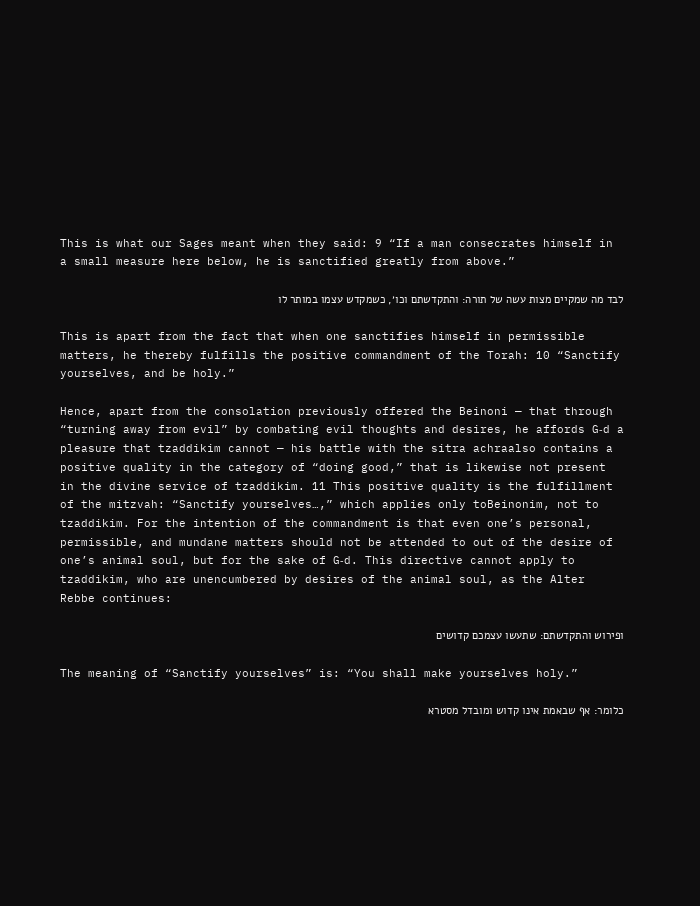This is what our Sages meant when they said: 9 “If a man consecrates himself in a small measure here below, he is sanctified greatly from above.”

לבד מה שמקיים מצות עשה של תורה: והתקדשתם וכו׳, כשמקדש עצמו במותר לו

This is apart from the fact that when one sanctifies himself in permissible matters, he thereby fulfills the positive commandment of the Torah: 10 “Sanctify yourselves, and be holy.”

Hence, apart from the consolation previously offered the Beinoni — that through “turning away from evil” by combating evil thoughts and desires, he affords G‑d a pleasure that tzaddikim cannot — his battle with the sitra achraalso contains a positive quality in the category of “doing good,” that is likewise not present in the divine service of tzaddikim. 11 This positive quality is the fulfillment of the mitzvah: “Sanctify yourselves…,” which applies only toBeinonim, not to tzaddikim. For the intention of the commandment is that even one’s personal, permissible, and mundane matters should not be attended to out of the desire of one’s animal soul, but for the sake of G‑d. This directive cannot apply to tzaddikim, who are unencumbered by desires of the animal soul, as the Alter Rebbe continues:

ופירוש והתקדשתם: שתעשו עצמכם קדושים

The meaning of “Sanctify yourselves” is: “You shall make yourselves holy.”

כלומר: אף שבאמת אינו קדוש ומובדל מסטרא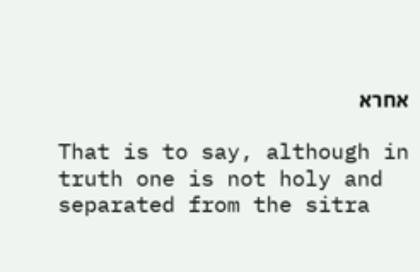אחרא

That is to say, although in truth one is not holy and separated from the sitra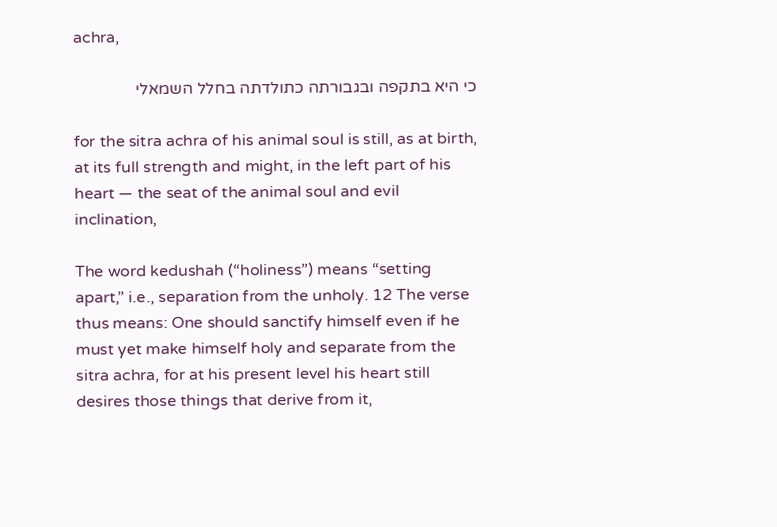achra,

כי היא בתקפה ובגבורתה כתולדתה בחלל השמאלי

for the sitra achra of his animal soul is still, as at birth, at its full strength and might, in the left part of his heart — the seat of the animal soul and evil inclination,

The word kedushah (“holiness”) means “setting apart,” i.e., separation from the unholy. 12 The verse thus means: One should sanctify himself even if he must yet make himself holy and separate from the sitra achra, for at his present level his heart still desires those things that derive from it,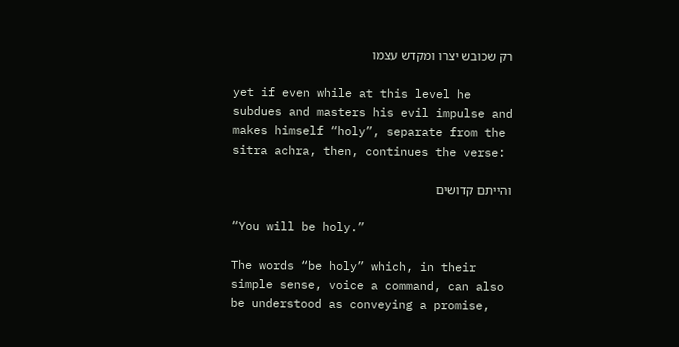רק שכובש יצרו ומקדש עצמו

yet if even while at this level he subdues and masters his evil impulse and makes himself “holy”, separate from the sitra achra, then, continues the verse:

והייתם קדושים

“You will be holy.”

The words “be holy” which, in their simple sense, voice a command, can also be understood as conveying a promise,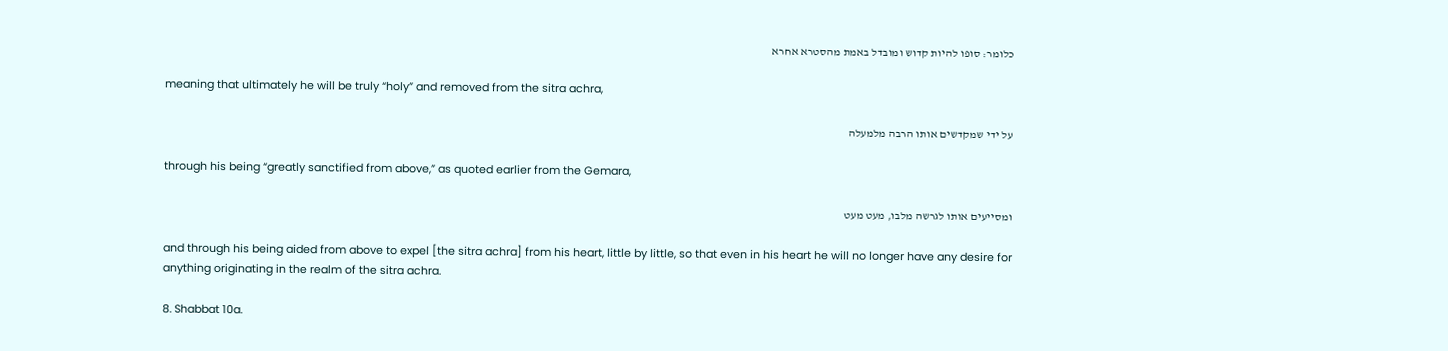כלומר: סופו להיות קדוש ומובדל באמת מהסטרא אחרא

meaning that ultimately he will be truly “holy” and removed from the sitra achra,

על ידי שמקדשים אותו הרבה מלמעלה

through his being “greatly sanctified from above,” as quoted earlier from the Gemara,

ומסייעים אותו לגרשה מלבו, מעט מעט

and through his being aided from above to expel [the sitra achra] from his heart, little by little, so that even in his heart he will no longer have any desire for anything originating in the realm of the sitra achra.

8. Shabbat 10a.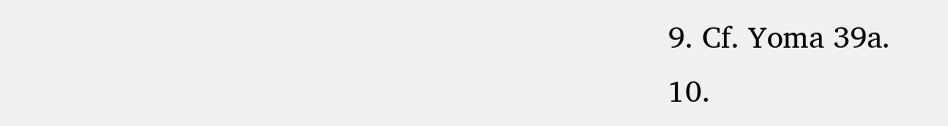9. Cf. Yoma 39a.
10.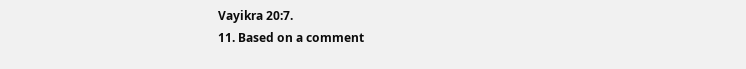Vayikra 20:7.
11. Based on a comment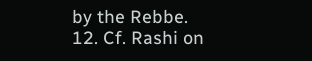by the Rebbe.
12. Cf. Rashi on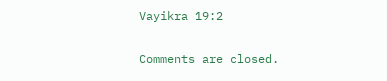Vayikra 19:2

Comments are closed.